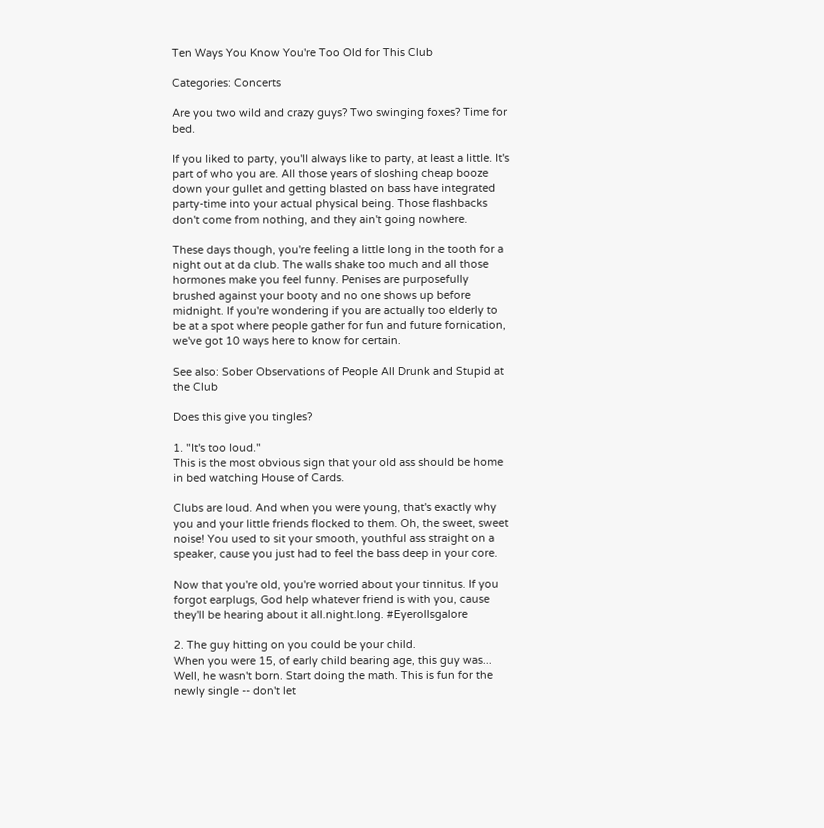Ten Ways You Know You're Too Old for This Club

Categories: Concerts

Are you two wild and crazy guys? Two swinging foxes? Time for bed.

If you liked to party, you'll always like to party, at least a little. It's part of who you are. All those years of sloshing cheap booze down your gullet and getting blasted on bass have integrated party-time into your actual physical being. Those flashbacks don't come from nothing, and they ain't going nowhere.

These days though, you're feeling a little long in the tooth for a night out at da club. The walls shake too much and all those hormones make you feel funny. Penises are purposefully brushed against your booty and no one shows up before midnight. If you're wondering if you are actually too elderly to be at a spot where people gather for fun and future fornication, we've got 10 ways here to know for certain.

See also: Sober Observations of People All Drunk and Stupid at the Club

Does this give you tingles?

1. "It's too loud."
This is the most obvious sign that your old ass should be home in bed watching House of Cards.

Clubs are loud. And when you were young, that's exactly why you and your little friends flocked to them. Oh, the sweet, sweet noise! You used to sit your smooth, youthful ass straight on a speaker, cause you just had to feel the bass deep in your core.

Now that you're old, you're worried about your tinnitus. If you forgot earplugs, God help whatever friend is with you, cause they'll be hearing about it all.night.long. #Eyerollsgalore

2. The guy hitting on you could be your child.
When you were 15, of early child bearing age, this guy was... Well, he wasn't born. Start doing the math. This is fun for the newly single -- don't let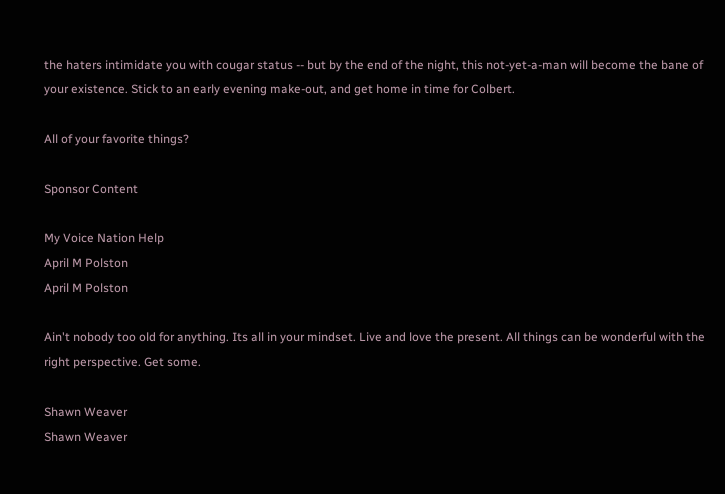the haters intimidate you with cougar status -- but by the end of the night, this not-yet-a-man will become the bane of your existence. Stick to an early evening make-out, and get home in time for Colbert.

All of your favorite things?

Sponsor Content

My Voice Nation Help
April M Polston
April M Polston

Ain't nobody too old for anything. Its all in your mindset. Live and love the present. All things can be wonderful with the right perspective. Get some.

Shawn Weaver
Shawn Weaver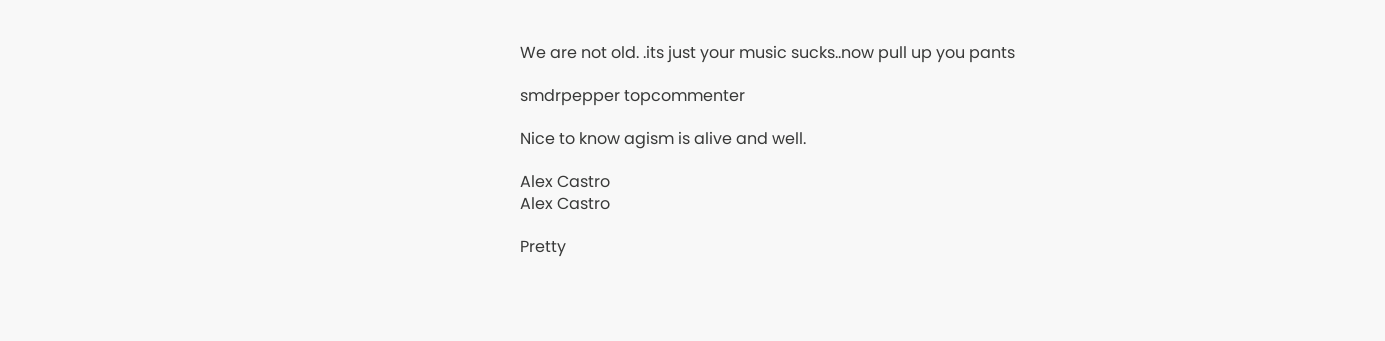We are not old. .its just your music sucks..now pull up you pants

smdrpepper topcommenter

Nice to know agism is alive and well.

Alex Castro
Alex Castro

Pretty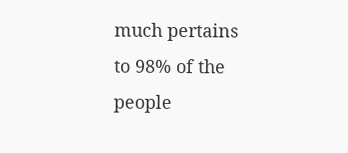much pertains to 98% of the people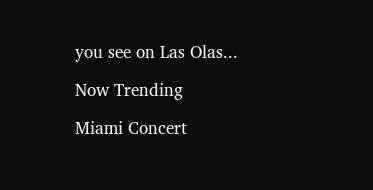you see on Las Olas...

Now Trending

Miami Concert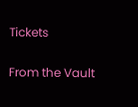Tickets

From the Vault